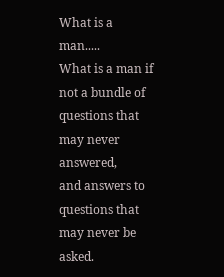What is a man.....
What is a man if not a bundle of questions that may never answered,
and answers to questions that may never be asked.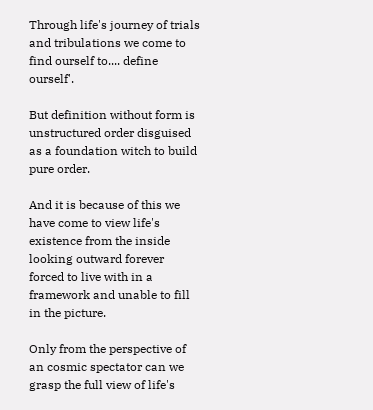Through life's journey of trials and tribulations we come to find ourself to.... define ourself'.

But definition without form is unstructured order disguised as a foundation witch to build
pure order.

And it is because of this we have come to view life's existence from the inside looking outward forever forced to live with in a framework and unable to fill in the picture.

Only from the perspective of an cosmic spectator can we grasp the full view of life's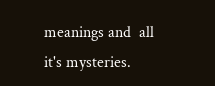meanings and  all it's mysteries.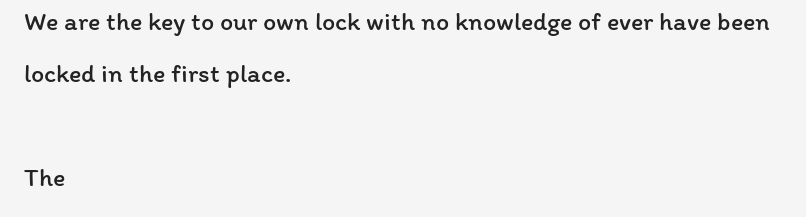We are the key to our own lock with no knowledge of ever have been locked in the first place.

The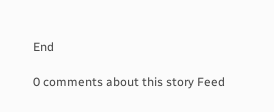End

0 comments about this story Feed